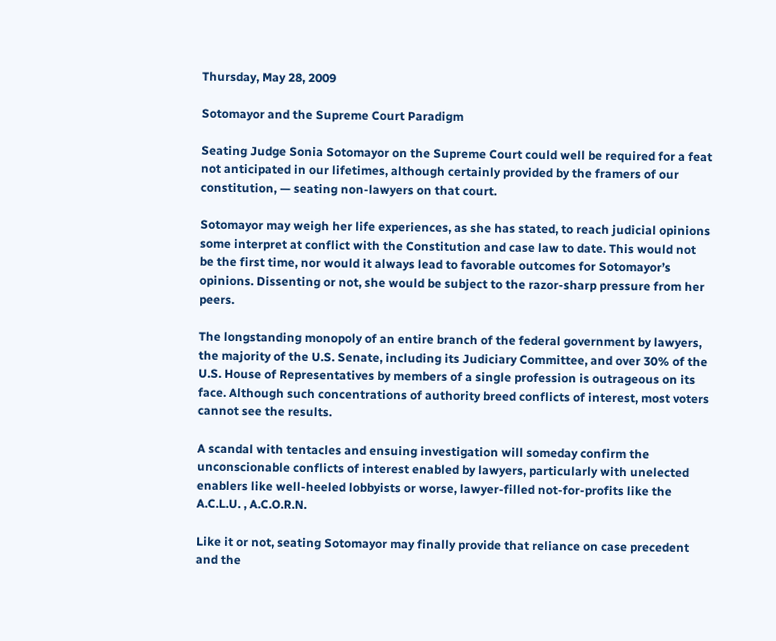Thursday, May 28, 2009

Sotomayor and the Supreme Court Paradigm

Seating Judge Sonia Sotomayor on the Supreme Court could well be required for a feat not anticipated in our lifetimes, although certainly provided by the framers of our constitution, — seating non-lawyers on that court.

Sotomayor may weigh her life experiences, as she has stated, to reach judicial opinions some interpret at conflict with the Constitution and case law to date. This would not be the first time, nor would it always lead to favorable outcomes for Sotomayor’s opinions. Dissenting or not, she would be subject to the razor-sharp pressure from her peers.

The longstanding monopoly of an entire branch of the federal government by lawyers, the majority of the U.S. Senate, including its Judiciary Committee, and over 30% of the U.S. House of Representatives by members of a single profession is outrageous on its face. Although such concentrations of authority breed conflicts of interest, most voters cannot see the results.

A scandal with tentacles and ensuing investigation will someday confirm the unconscionable conflicts of interest enabled by lawyers, particularly with unelected enablers like well-heeled lobbyists or worse, lawyer-filled not-for-profits like the A.C.L.U. , A.C.O.R.N.

Like it or not, seating Sotomayor may finally provide that reliance on case precedent and the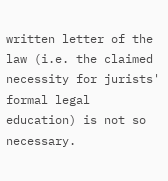written letter of the law (i.e. the claimed necessity for jurists' formal legal education) is not so necessary.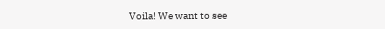Voila! We want to see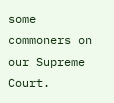some commoners on our Supreme Court.